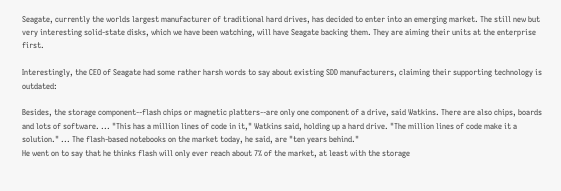Seagate, currently the worlds largest manufacturer of traditional hard drives, has decided to enter into an emerging market. The still new but very interesting solid-state disks, which we have been watching, will have Seagate backing them. They are aiming their units at the enterprise first.

Interestingly, the CEO of Seagate had some rather harsh words to say about existing SDD manufacturers, claiming their supporting technology is outdated:

Besides, the storage component--flash chips or magnetic platters--are only one component of a drive, said Watkins. There are also chips, boards and lots of software. ... "This has a million lines of code in it," Watkins said, holding up a hard drive. "The million lines of code make it a solution." ... The flash-based notebooks on the market today, he said, are "ten years behind."
He went on to say that he thinks flash will only ever reach about 7% of the market, at least with the storage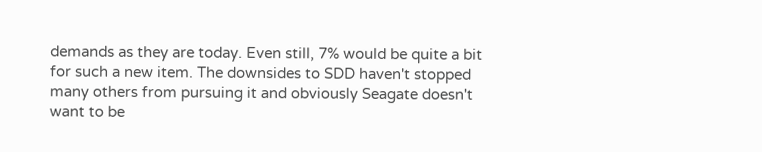demands as they are today. Even still, 7% would be quite a bit for such a new item. The downsides to SDD haven't stopped many others from pursuing it and obviously Seagate doesn't want to be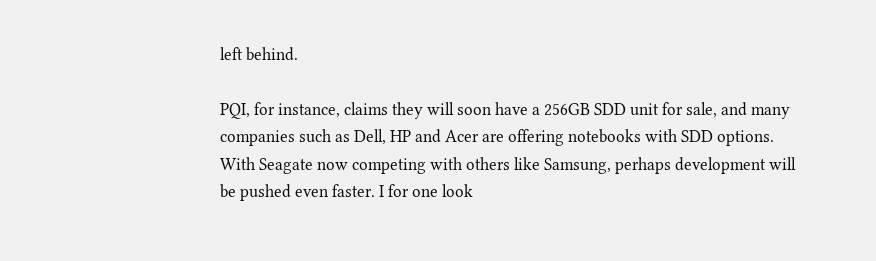left behind.

PQI, for instance, claims they will soon have a 256GB SDD unit for sale, and many companies such as Dell, HP and Acer are offering notebooks with SDD options. With Seagate now competing with others like Samsung, perhaps development will be pushed even faster. I for one look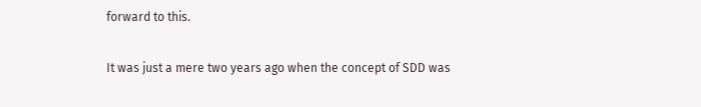forward to this.

It was just a mere two years ago when the concept of SDD was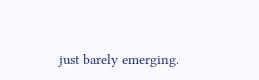just barely emerging.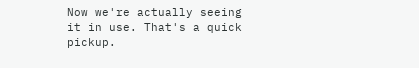Now we're actually seeing it in use. That's a quick pickup.